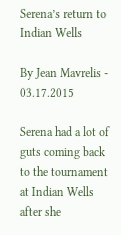Serena’s return to Indian Wells

By Jean Mavrelis - 03.17.2015

Serena had a lot of guts coming back to the tournament at Indian Wells after she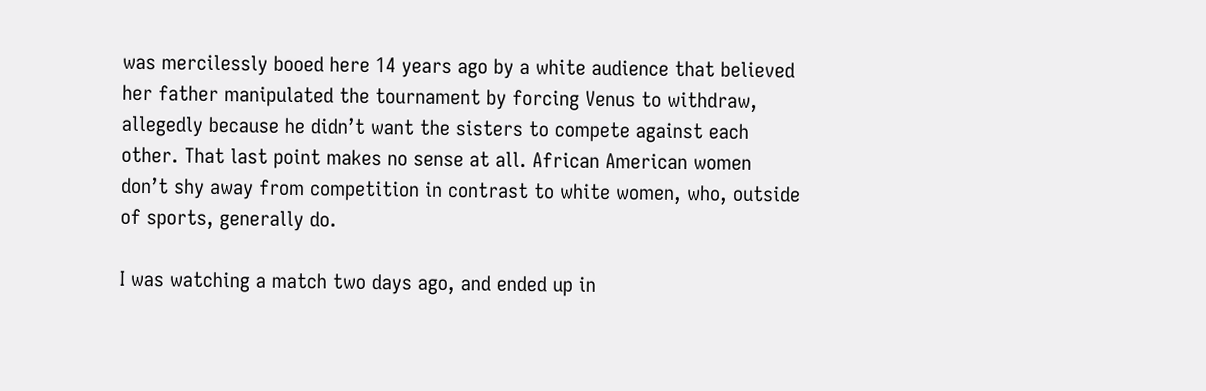was mercilessly booed here 14 years ago by a white audience that believed her father manipulated the tournament by forcing Venus to withdraw, allegedly because he didn’t want the sisters to compete against each other. That last point makes no sense at all. African American women don’t shy away from competition in contrast to white women, who, outside of sports, generally do.

I was watching a match two days ago, and ended up in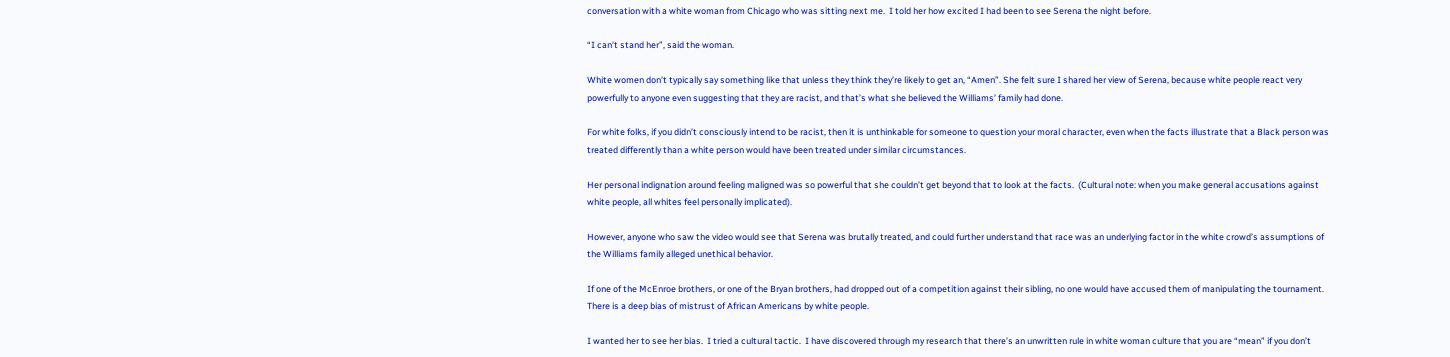conversation with a white woman from Chicago who was sitting next me.  I told her how excited I had been to see Serena the night before.

“I can’t stand her”, said the woman.

White women don’t typically say something like that unless they think they’re likely to get an, “Amen”. She felt sure I shared her view of Serena, because white people react very powerfully to anyone even suggesting that they are racist, and that’s what she believed the Williams’ family had done.

For white folks, if you didn’t consciously intend to be racist, then it is unthinkable for someone to question your moral character, even when the facts illustrate that a Black person was treated differently than a white person would have been treated under similar circumstances.

Her personal indignation around feeling maligned was so powerful that she couldn’t get beyond that to look at the facts.  (Cultural note: when you make general accusations against white people, all whites feel personally implicated).

However, anyone who saw the video would see that Serena was brutally treated, and could further understand that race was an underlying factor in the white crowd’s assumptions of the Williams family alleged unethical behavior.

If one of the McEnroe brothers, or one of the Bryan brothers, had dropped out of a competition against their sibling, no one would have accused them of manipulating the tournament.  There is a deep bias of mistrust of African Americans by white people.

I wanted her to see her bias.  I tried a cultural tactic.  I have discovered through my research that there’s an unwritten rule in white woman culture that you are “mean” if you don’t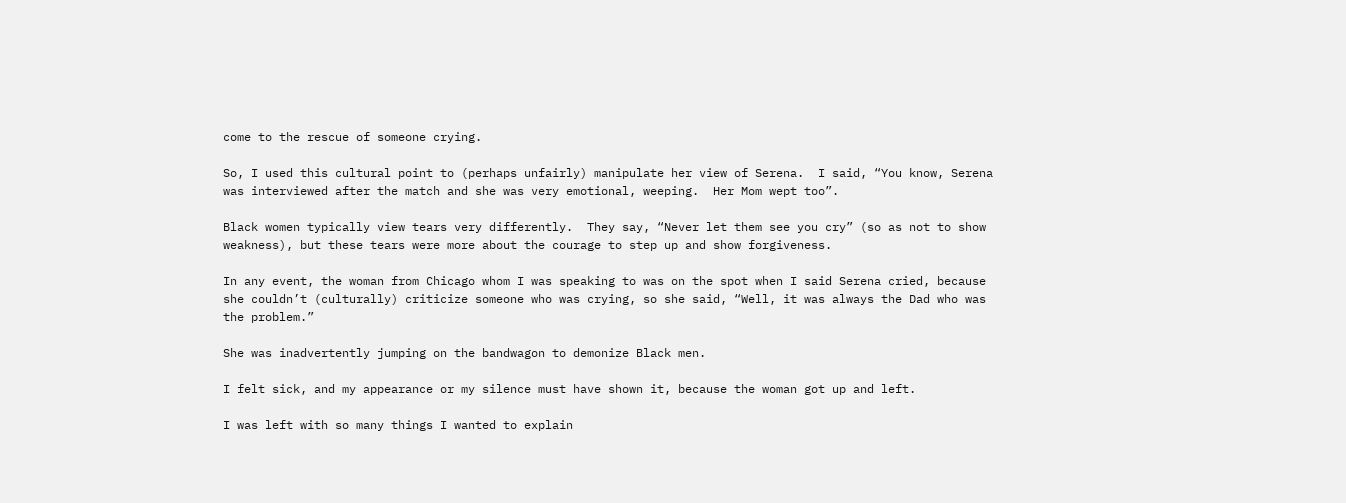come to the rescue of someone crying.

So, I used this cultural point to (perhaps unfairly) manipulate her view of Serena.  I said, “You know, Serena was interviewed after the match and she was very emotional, weeping.  Her Mom wept too”.

Black women typically view tears very differently.  They say, “Never let them see you cry” (so as not to show weakness), but these tears were more about the courage to step up and show forgiveness.

In any event, the woman from Chicago whom I was speaking to was on the spot when I said Serena cried, because she couldn’t (culturally) criticize someone who was crying, so she said, “Well, it was always the Dad who was the problem.”

She was inadvertently jumping on the bandwagon to demonize Black men.

I felt sick, and my appearance or my silence must have shown it, because the woman got up and left.

I was left with so many things I wanted to explain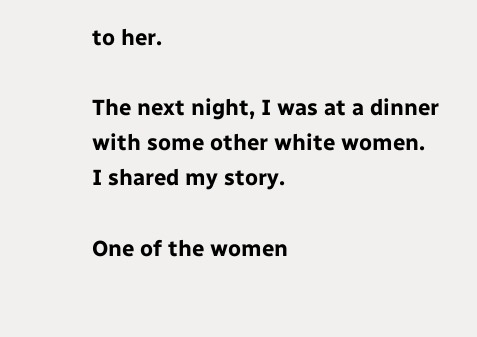to her.

The next night, I was at a dinner with some other white women.  I shared my story.

One of the women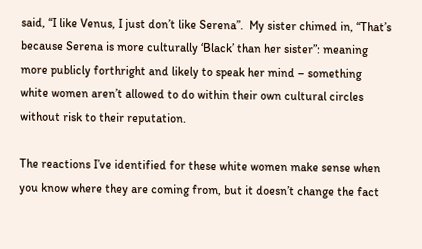said, “I like Venus, I just don’t like Serena”.  My sister chimed in, “That’s because Serena is more culturally ‘Black’ than her sister”: meaning more publicly forthright and likely to speak her mind – something white women aren’t allowed to do within their own cultural circles without risk to their reputation.

The reactions I’ve identified for these white women make sense when you know where they are coming from, but it doesn’t change the fact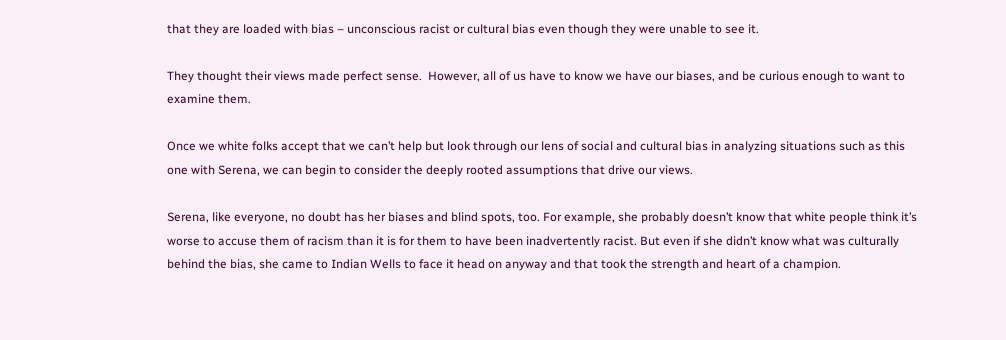that they are loaded with bias – unconscious racist or cultural bias even though they were unable to see it.

They thought their views made perfect sense.  However, all of us have to know we have our biases, and be curious enough to want to examine them.

Once we white folks accept that we can’t help but look through our lens of social and cultural bias in analyzing situations such as this one with Serena, we can begin to consider the deeply rooted assumptions that drive our views.

Serena, like everyone, no doubt has her biases and blind spots, too. For example, she probably doesn’t know that white people think it’s worse to accuse them of racism than it is for them to have been inadvertently racist. But even if she didn’t know what was culturally behind the bias, she came to Indian Wells to face it head on anyway and that took the strength and heart of a champion.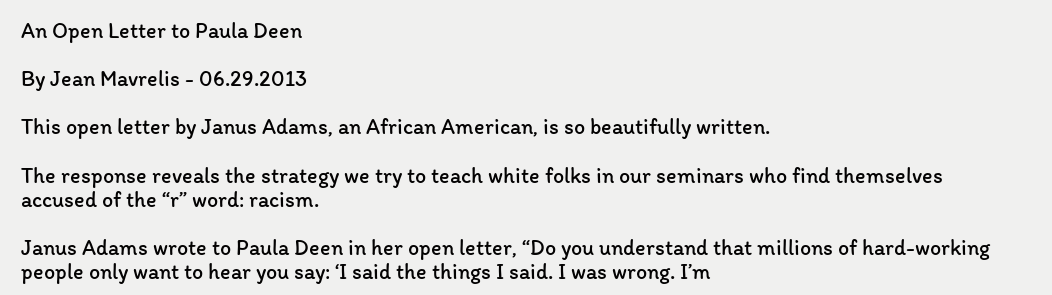An Open Letter to Paula Deen

By Jean Mavrelis - 06.29.2013

This open letter by Janus Adams, an African American, is so beautifully written.

The response reveals the strategy we try to teach white folks in our seminars who find themselves accused of the “r” word: racism.

Janus Adams wrote to Paula Deen in her open letter, “Do you understand that millions of hard-working people only want to hear you say: ‘I said the things I said. I was wrong. I’m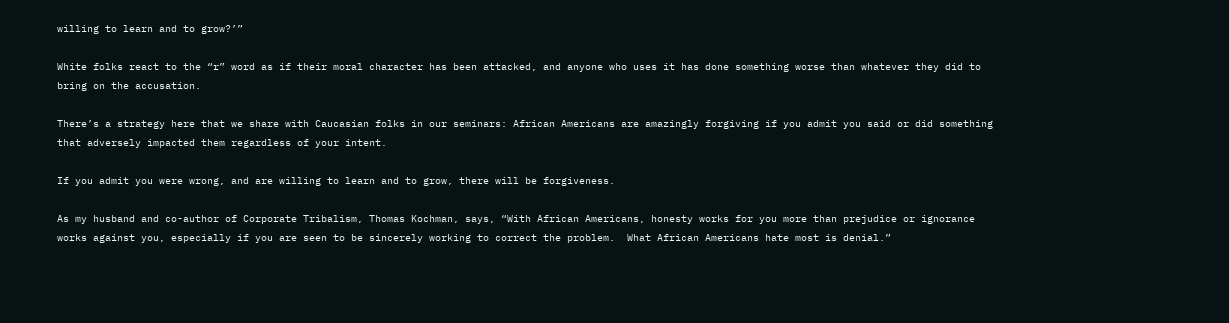willing to learn and to grow?’”

White folks react to the “r” word as if their moral character has been attacked, and anyone who uses it has done something worse than whatever they did to bring on the accusation.

There’s a strategy here that we share with Caucasian folks in our seminars: African Americans are amazingly forgiving if you admit you said or did something that adversely impacted them regardless of your intent.

If you admit you were wrong, and are willing to learn and to grow, there will be forgiveness.

As my husband and co-author of Corporate Tribalism, Thomas Kochman, says, “With African Americans, honesty works for you more than prejudice or ignorance works against you, especially if you are seen to be sincerely working to correct the problem.  What African Americans hate most is denial.”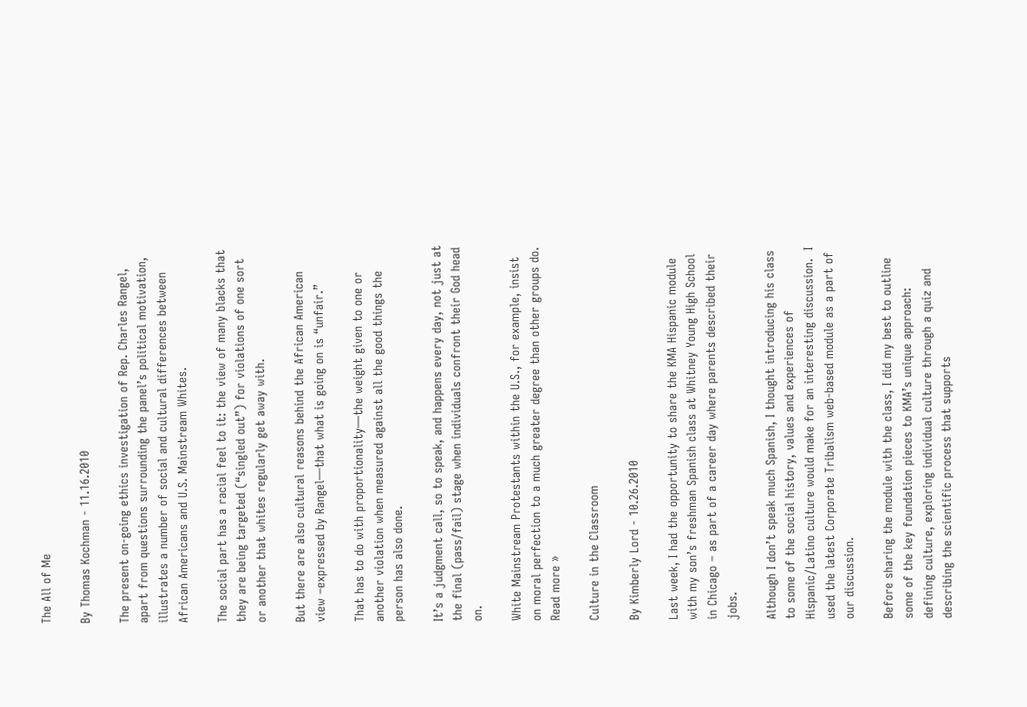The All of Me

By Thomas Kochman - 11.16.2010

The present on-going ethics investigation of Rep. Charles Rangel, apart from questions surrounding the panel’s political motivation, illustrates a number of social and cultural differences between African Americans and U.S. Mainstream Whites.

The social part has a racial feel to it: the view of many blacks that they are being targeted (“singled out”) for violations of one sort or another that whites regularly get away with.

But there are also cultural reasons behind the African American view –expressed by Rangel—that what is going on is “unfair.”

That has to do with proportionality—the weight given to one or another violation when measured against all the good things the person has also done.

It’s a judgment call, so to speak, and happens every day, not just at the final (pass/fail) stage when individuals confront their God head on.

White Mainstream Protestants within the U.S., for example, insist on moral perfection to a much greater degree than other groups do. Read more »

Culture in the Classroom

By Kimberly Lord - 10.26.2010

Last week, I had the opportunity to share the KMA Hispanic module with my son’s freshman Spanish class at Whitney Young High School in Chicago – as part of a career day where parents described their jobs.

Although I don’t speak much Spanish, I thought introducing his class to some of the social history, values and experiences of Hispanic/Latino culture would make for an interesting discussion.  I used the latest Corporate Tribalism web-based module as a part of our discussion.

Before sharing the module with the class, I did my best to outline some of the key foundation pieces to KMA’s unique approach: defining culture, exploring individual culture through a quiz and describing the scientific process that supports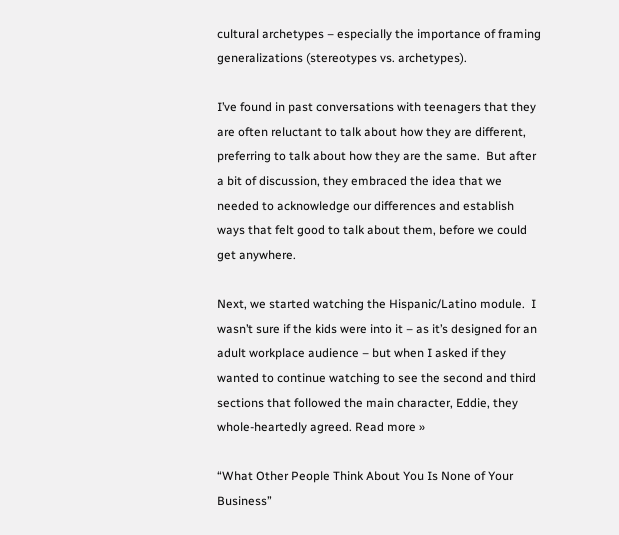cultural archetypes – especially the importance of framing generalizations (stereotypes vs. archetypes).

I’ve found in past conversations with teenagers that they are often reluctant to talk about how they are different, preferring to talk about how they are the same.  But after a bit of discussion, they embraced the idea that we needed to acknowledge our differences and establish ways that felt good to talk about them, before we could get anywhere.

Next, we started watching the Hispanic/Latino module.  I wasn’t sure if the kids were into it – as it’s designed for an adult workplace audience – but when I asked if they wanted to continue watching to see the second and third sections that followed the main character, Eddie, they whole-heartedly agreed. Read more »

“What Other People Think About You Is None of Your Business”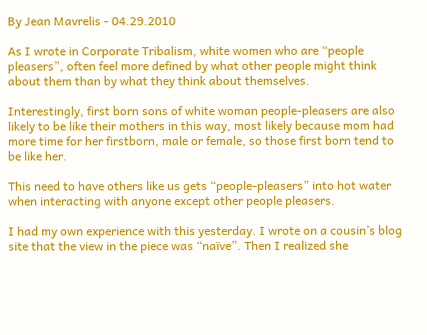By Jean Mavrelis - 04.29.2010

As I wrote in Corporate Tribalism, white women who are “people pleasers”, often feel more defined by what other people might think about them than by what they think about themselves.

Interestingly, first born sons of white woman people-pleasers are also likely to be like their mothers in this way, most likely because mom had more time for her firstborn, male or female, so those first born tend to be like her.

This need to have others like us gets “people-pleasers” into hot water when interacting with anyone except other people pleasers.

I had my own experience with this yesterday. I wrote on a cousin’s blog site that the view in the piece was “naïve”. Then I realized she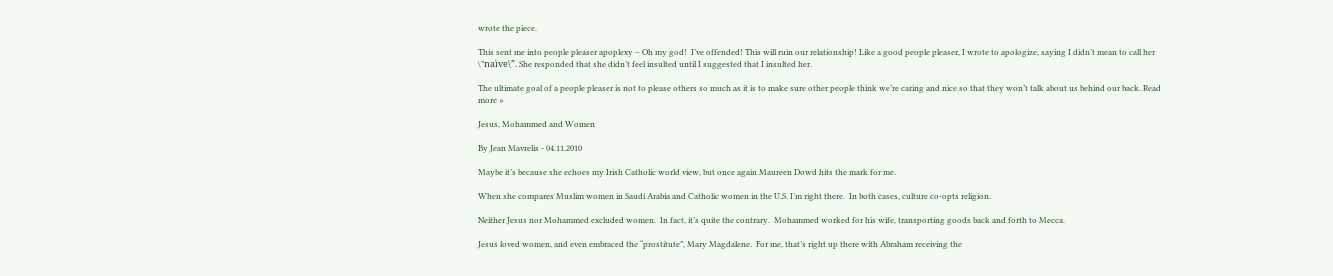wrote the piece.

This sent me into people pleaser apoplexy – Oh my god!  I’ve offended! This will ruin our relationship! Like a good people pleaser, I wrote to apologize, saying I didn’t mean to call her \”naïve\”. She responded that she didn’t feel insulted until I suggested that I insulted her.

The ultimate goal of a people pleaser is not to please others so much as it is to make sure other people think we’re caring and nice so that they won’t talk about us behind our back. Read more »

Jesus, Mohammed and Women

By Jean Mavrelis - 04.11.2010

Maybe it’s because she echoes my Irish Catholic world view, but once again Maureen Dowd hits the mark for me.

When she compares Muslim women in Saudi Arabia and Catholic women in the U.S. I’m right there.  In both cases, culture co-opts religion.

Neither Jesus nor Mohammed excluded women.  In fact, it’s quite the contrary.  Mohammed worked for his wife, transporting goods back and forth to Mecca.

Jesus loved women, and even embraced the “prostitute”, Mary Magdalene.  For me, that’s right up there with Abraham receiving the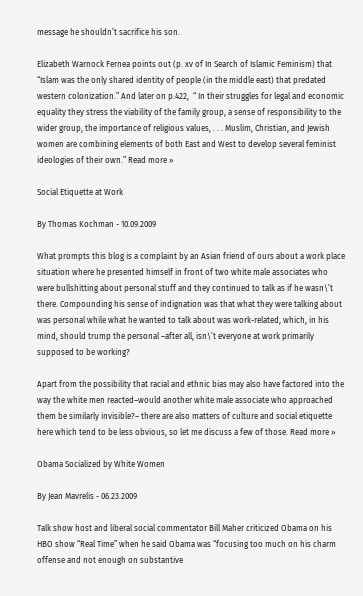message he shouldn’t sacrifice his son.

Elizabeth Warnock Fernea points out (p. xv of In Search of Islamic Feminism) that “Islam was the only shared identity of people (in the middle east) that predated western colonization.” And later on p.422,  “ In their struggles for legal and economic equality they stress the viability of the family group, a sense of responsibility to the wider group, the importance of religious values, . . . Muslim, Christian, and Jewish women are combining elements of both East and West to develop several feminist ideologies of their own.” Read more »

Social Etiquette at Work

By Thomas Kochman - 10.09.2009

What prompts this blog is a complaint by an Asian friend of ours about a work place situation where he presented himself in front of two white male associates who were bullshitting about personal stuff and they continued to talk as if he wasn\’t there. Compounding his sense of indignation was that what they were talking about was personal while what he wanted to talk about was work-related, which, in his mind, should trump the personal –after all, isn\’t everyone at work primarily supposed to be working?

Apart from the possibility that racial and ethnic bias may also have factored into the way the white men reacted–would another white male associate who approached them be similarly invisible?– there are also matters of culture and social etiquette here which tend to be less obvious, so let me discuss a few of those. Read more »

Obama Socialized by White Women

By Jean Mavrelis - 06.23.2009

Talk show host and liberal social commentator Bill Maher criticized Obama on his HBO show “Real Time” when he said Obama was “focusing too much on his charm offense and not enough on substantive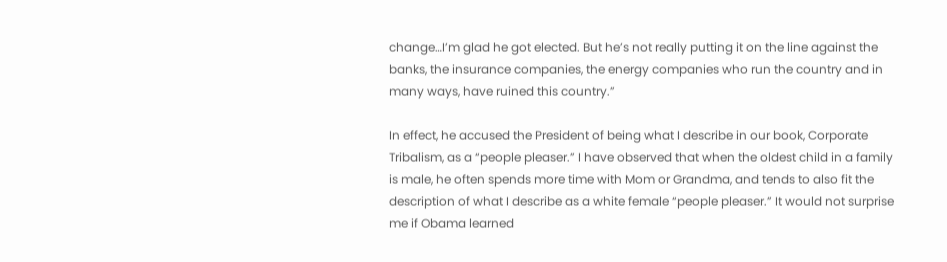change…I’m glad he got elected. But he’s not really putting it on the line against the banks, the insurance companies, the energy companies who run the country and in many ways, have ruined this country.”

In effect, he accused the President of being what I describe in our book, Corporate Tribalism, as a “people pleaser.” I have observed that when the oldest child in a family is male, he often spends more time with Mom or Grandma, and tends to also fit the description of what I describe as a white female “people pleaser.” It would not surprise me if Obama learned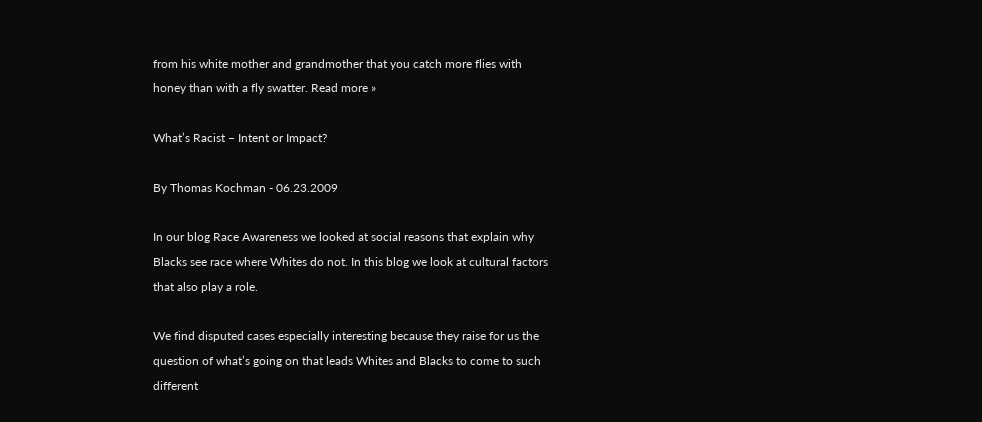from his white mother and grandmother that you catch more flies with honey than with a fly swatter. Read more »

What’s Racist – Intent or Impact?

By Thomas Kochman - 06.23.2009

In our blog Race Awareness we looked at social reasons that explain why Blacks see race where Whites do not. In this blog we look at cultural factors that also play a role.

We find disputed cases especially interesting because they raise for us the question of what’s going on that leads Whites and Blacks to come to such different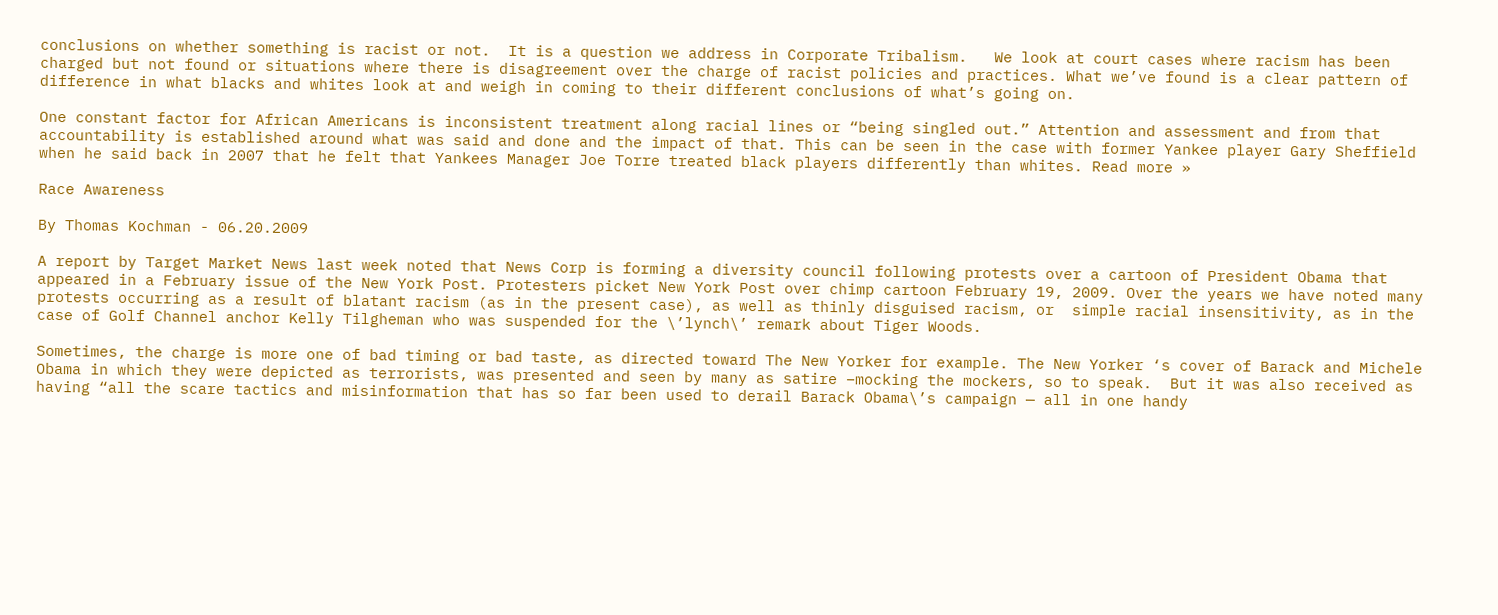conclusions on whether something is racist or not.  It is a question we address in Corporate Tribalism.   We look at court cases where racism has been charged but not found or situations where there is disagreement over the charge of racist policies and practices. What we’ve found is a clear pattern of difference in what blacks and whites look at and weigh in coming to their different conclusions of what’s going on.

One constant factor for African Americans is inconsistent treatment along racial lines or “being singled out.” Attention and assessment and from that accountability is established around what was said and done and the impact of that. This can be seen in the case with former Yankee player Gary Sheffield when he said back in 2007 that he felt that Yankees Manager Joe Torre treated black players differently than whites. Read more »

Race Awareness

By Thomas Kochman - 06.20.2009

A report by Target Market News last week noted that News Corp is forming a diversity council following protests over a cartoon of President Obama that appeared in a February issue of the New York Post. Protesters picket New York Post over chimp cartoon February 19, 2009. Over the years we have noted many protests occurring as a result of blatant racism (as in the present case), as well as thinly disguised racism, or  simple racial insensitivity, as in the case of Golf Channel anchor Kelly Tilgheman who was suspended for the \’lynch\’ remark about Tiger Woods.

Sometimes, the charge is more one of bad timing or bad taste, as directed toward The New Yorker for example. The New Yorker ‘s cover of Barack and Michele Obama in which they were depicted as terrorists, was presented and seen by many as satire –mocking the mockers, so to speak.  But it was also received as having “all the scare tactics and misinformation that has so far been used to derail Barack Obama\’s campaign — all in one handy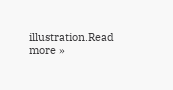illustration.Read more »